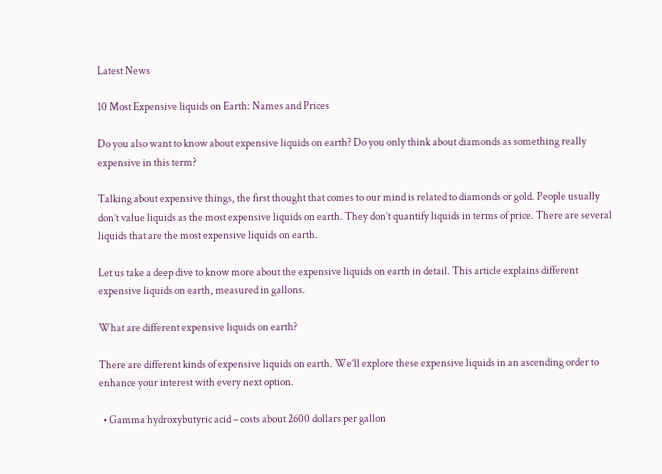Latest News

10 Most Expensive liquids on Earth: Names and Prices

Do you also want to know about expensive liquids on earth? Do you only think about diamonds as something really expensive in this term?

Talking about expensive things, the first thought that comes to our mind is related to diamonds or gold. People usually don’t value liquids as the most expensive liquids on earth. They don’t quantify liquids in terms of price. There are several liquids that are the most expensive liquids on earth.

Let us take a deep dive to know more about the expensive liquids on earth in detail. This article explains different expensive liquids on earth, measured in gallons.

What are different expensive liquids on earth?

There are different kinds of expensive liquids on earth. We’ll explore these expensive liquids in an ascending order to enhance your interest with every next option.

  • Gamma hydroxybutyric acid – costs about 2600 dollars per gallon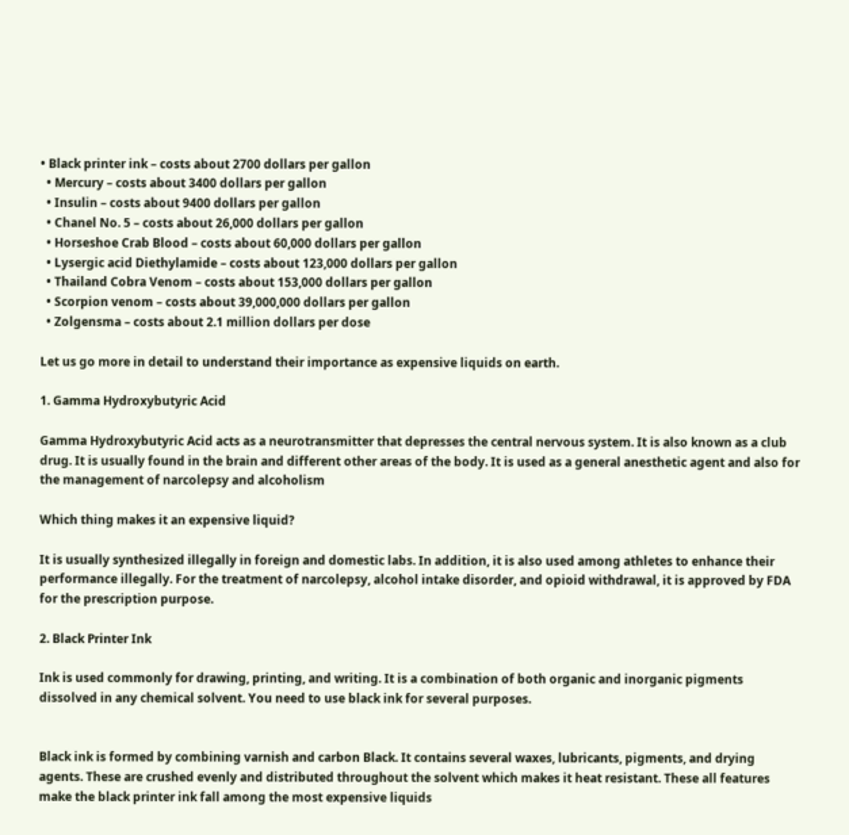• Black printer ink – costs about 2700 dollars per gallon
  • Mercury – costs about 3400 dollars per gallon
  • Insulin – costs about 9400 dollars per gallon
  • Chanel No. 5 – costs about 26,000 dollars per gallon
  • Horseshoe Crab Blood – costs about 60,000 dollars per gallon
  • Lysergic acid Diethylamide – costs about 123,000 dollars per gallon
  • Thailand Cobra Venom – costs about 153,000 dollars per gallon
  • Scorpion venom – costs about 39,000,000 dollars per gallon
  • Zolgensma – costs about 2.1 million dollars per dose

Let us go more in detail to understand their importance as expensive liquids on earth.

1. Gamma Hydroxybutyric Acid

Gamma Hydroxybutyric Acid acts as a neurotransmitter that depresses the central nervous system. It is also known as a club drug. It is usually found in the brain and different other areas of the body. It is used as a general anesthetic agent and also for the management of narcolepsy and alcoholism

Which thing makes it an expensive liquid?

It is usually synthesized illegally in foreign and domestic labs. In addition, it is also used among athletes to enhance their performance illegally. For the treatment of narcolepsy, alcohol intake disorder, and opioid withdrawal, it is approved by FDA for the prescription purpose.

2. Black Printer Ink

Ink is used commonly for drawing, printing, and writing. It is a combination of both organic and inorganic pigments dissolved in any chemical solvent. You need to use black ink for several purposes.


Black ink is formed by combining varnish and carbon Black. It contains several waxes, lubricants, pigments, and drying agents. These are crushed evenly and distributed throughout the solvent which makes it heat resistant. These all features make the black printer ink fall among the most expensive liquids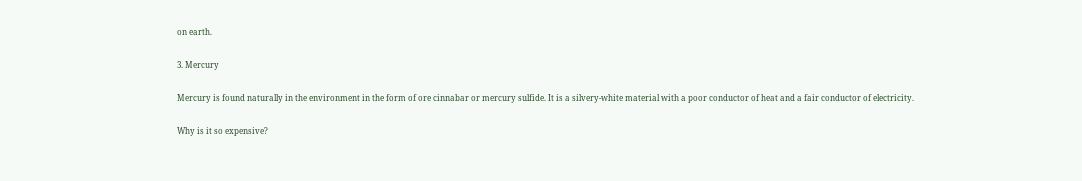on earth.

3. Mercury

Mercury is found naturally in the environment in the form of ore cinnabar or mercury sulfide. It is a silvery-white material with a poor conductor of heat and a fair conductor of electricity.

Why is it so expensive?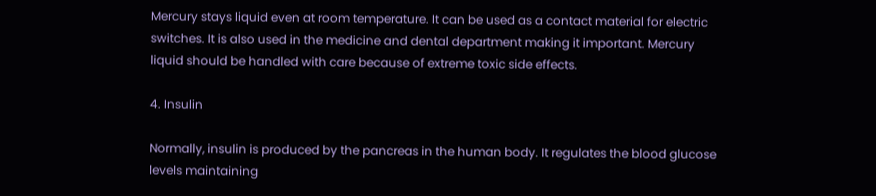Mercury stays liquid even at room temperature. It can be used as a contact material for electric switches. It is also used in the medicine and dental department making it important. Mercury liquid should be handled with care because of extreme toxic side effects.

4. Insulin

Normally, insulin is produced by the pancreas in the human body. It regulates the blood glucose levels maintaining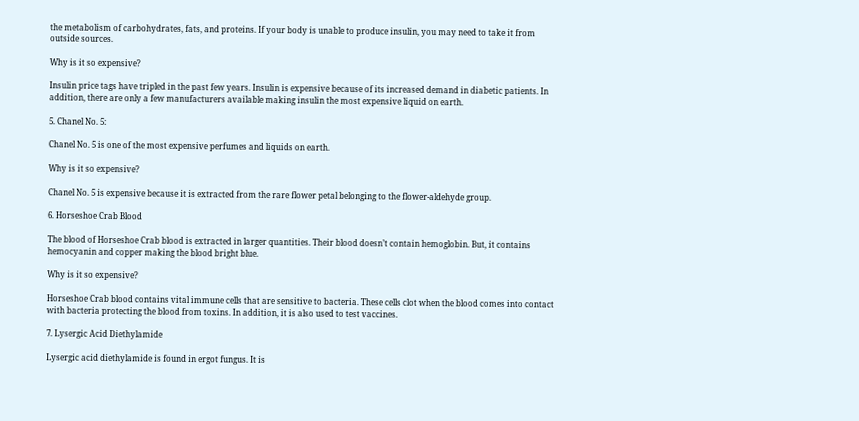the metabolism of carbohydrates, fats, and proteins. If your body is unable to produce insulin, you may need to take it from outside sources.

Why is it so expensive?

Insulin price tags have tripled in the past few years. Insulin is expensive because of its increased demand in diabetic patients. In addition, there are only a few manufacturers available making insulin the most expensive liquid on earth.

5. Chanel No. 5:

Chanel No. 5 is one of the most expensive perfumes and liquids on earth.

Why is it so expensive?

Chanel No. 5 is expensive because it is extracted from the rare flower petal belonging to the flower-aldehyde group.

6. Horseshoe Crab Blood

The blood of Horseshoe Crab blood is extracted in larger quantities. Their blood doesn’t contain hemoglobin. But, it contains hemocyanin and copper making the blood bright blue.

Why is it so expensive?

Horseshoe Crab blood contains vital immune cells that are sensitive to bacteria. These cells clot when the blood comes into contact with bacteria protecting the blood from toxins. In addition, it is also used to test vaccines.

7. Lysergic Acid Diethylamide

Lysergic acid diethylamide is found in ergot fungus. It is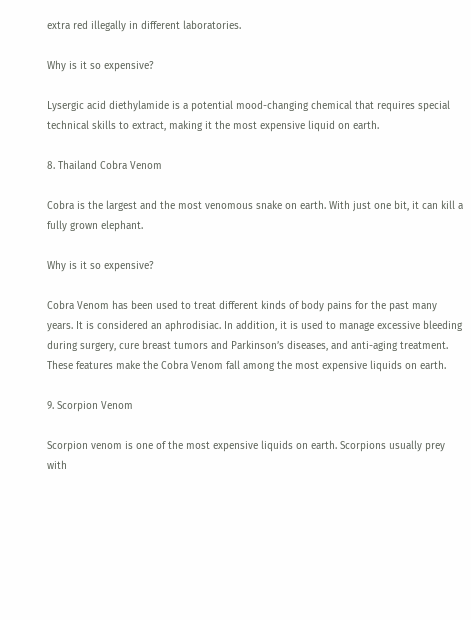extra red illegally in different laboratories.

Why is it so expensive?

Lysergic acid diethylamide is a potential mood-changing chemical that requires special technical skills to extract, making it the most expensive liquid on earth.

8. Thailand Cobra Venom

Cobra is the largest and the most venomous snake on earth. With just one bit, it can kill a fully grown elephant.

Why is it so expensive?

Cobra Venom has been used to treat different kinds of body pains for the past many years. It is considered an aphrodisiac. In addition, it is used to manage excessive bleeding during surgery, cure breast tumors and Parkinson’s diseases, and anti-aging treatment. These features make the Cobra Venom fall among the most expensive liquids on earth.

9. Scorpion Venom

Scorpion venom is one of the most expensive liquids on earth. Scorpions usually prey with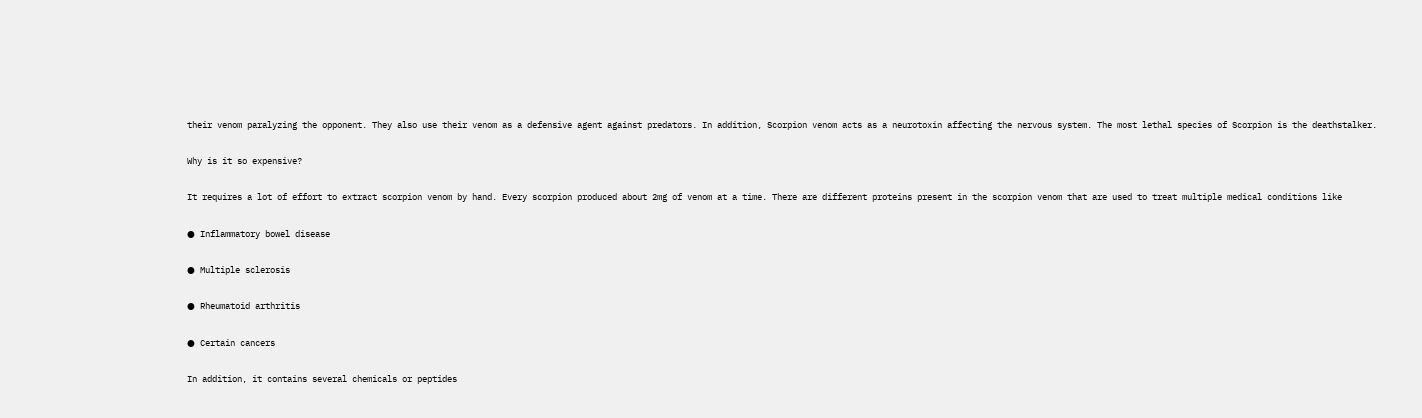their venom paralyzing the opponent. They also use their venom as a defensive agent against predators. In addition, Scorpion venom acts as a neurotoxin affecting the nervous system. The most lethal species of Scorpion is the deathstalker.

Why is it so expensive?

It requires a lot of effort to extract scorpion venom by hand. Every scorpion produced about 2mg of venom at a time. There are different proteins present in the scorpion venom that are used to treat multiple medical conditions like

● Inflammatory bowel disease

● Multiple sclerosis

● Rheumatoid arthritis

● Certain cancers

In addition, it contains several chemicals or peptides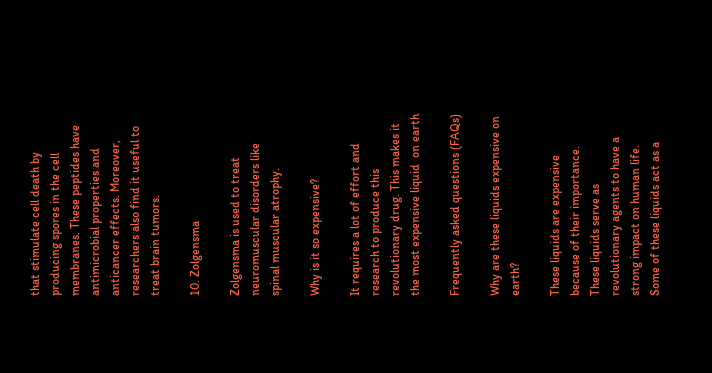that stimulate cell death by producing spores in the cell membranes. These peptides have antimicrobial properties and anticancer effects. Moreover, researchers also find it useful to treat brain tumors.

10. Zolgensma

Zolgensma is used to treat neuromuscular disorders like spinal muscular atrophy.

Why is it so expensive?

It requires a lot of effort and research to produce this revolutionary drug. This makes it the most expensive liquid  on earth

Frequently asked questions (FAQs)

Why are these liquids expensive on earth?

These liquids are expensive because of their importance. These liquids serve as revolutionary agents to have a strong impact on human life. Some of these liquids act as a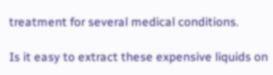treatment for several medical conditions.

Is it easy to extract these expensive liquids on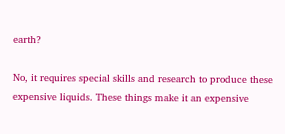earth?

No, it requires special skills and research to produce these expensive liquids. These things make it an expensive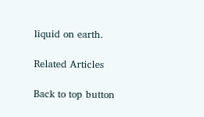liquid on earth.

Related Articles

Back to top button